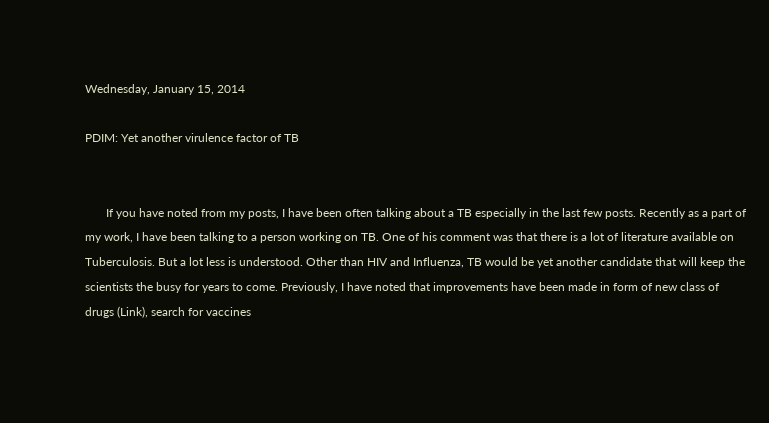Wednesday, January 15, 2014

PDIM: Yet another virulence factor of TB


       If you have noted from my posts, I have been often talking about a TB especially in the last few posts. Recently as a part of my work, I have been talking to a person working on TB. One of his comment was that there is a lot of literature available on Tuberculosis. But a lot less is understood. Other than HIV and Influenza, TB would be yet another candidate that will keep the scientists the busy for years to come. Previously, I have noted that improvements have been made in form of new class of drugs (Link), search for vaccines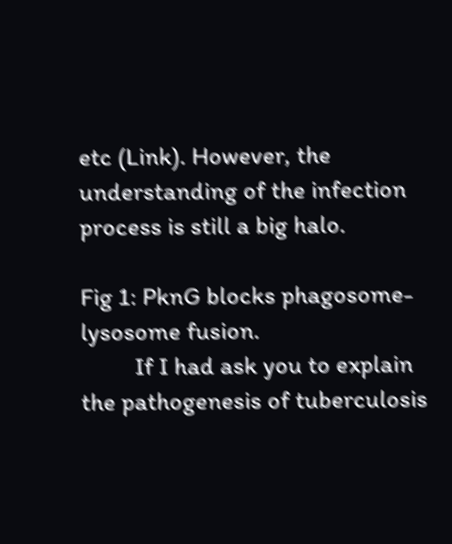etc (Link). However, the understanding of the infection process is still a big halo.

Fig 1: PknG blocks phagosome-lysosome fusion.
         If I had ask you to explain the pathogenesis of tuberculosis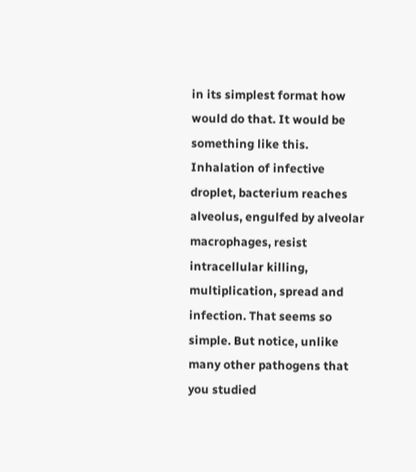in its simplest format how would do that. It would be something like this. Inhalation of infective droplet, bacterium reaches alveolus, engulfed by alveolar macrophages, resist intracellular killing, multiplication, spread and infection. That seems so simple. But notice, unlike many other pathogens that you studied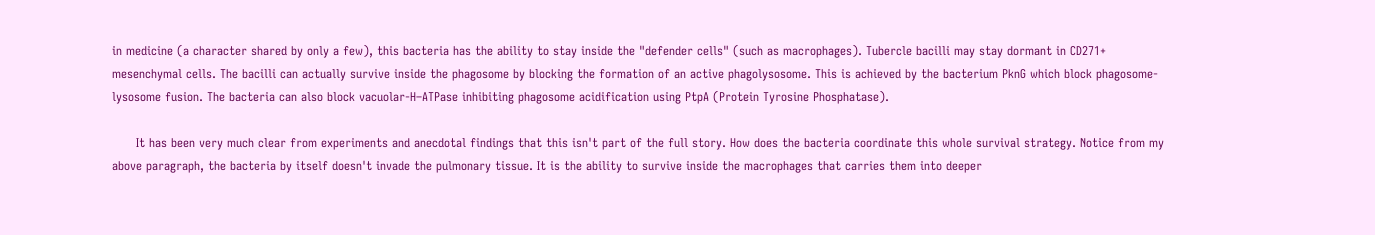in medicine (a character shared by only a few), this bacteria has the ability to stay inside the "defender cells" (such as macrophages). Tubercle bacilli may stay dormant in CD271+ mesenchymal cells. The bacilli can actually survive inside the phagosome by blocking the formation of an active phagolysosome. This is achieved by the bacterium PknG which block phagosome-lysosome fusion. The bacteria can also block vacuolar-H–ATPase inhibiting phagosome acidification using PtpA (Protein Tyrosine Phosphatase).

      It has been very much clear from experiments and anecdotal findings that this isn't part of the full story. How does the bacteria coordinate this whole survival strategy. Notice from my above paragraph, the bacteria by itself doesn't invade the pulmonary tissue. It is the ability to survive inside the macrophages that carries them into deeper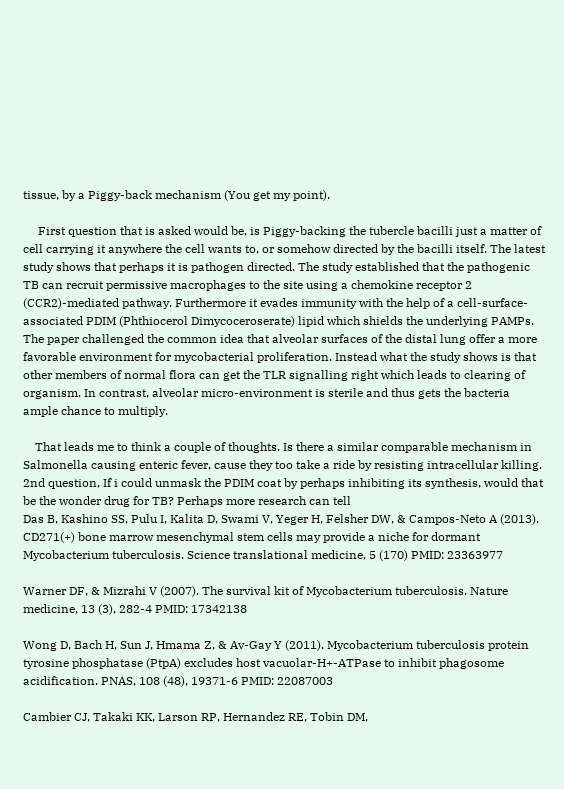tissue, by a Piggy-back mechanism (You get my point).

     First question that is asked would be, is Piggy-backing the tubercle bacilli just a matter of cell carrying it anywhere the cell wants to, or somehow directed by the bacilli itself. The latest study shows that perhaps it is pathogen directed. The study established that the pathogenic TB can recruit permissive macrophages to the site using a chemokine receptor 2 (CCR2)-mediated pathway. Furthermore it evades immunity with the help of a cell-surface-associated PDIM (Phthiocerol Dimycoceroserate) lipid which shields the underlying PAMPs. The paper challenged the common idea that alveolar surfaces of the distal lung offer a more favorable environment for mycobacterial proliferation. Instead what the study shows is that other members of normal flora can get the TLR signalling right which leads to clearing of organism. In contrast, alveolar micro-environment is sterile and thus gets the bacteria ample chance to multiply.

    That leads me to think a couple of thoughts. Is there a similar comparable mechanism in Salmonella causing enteric fever, cause they too take a ride by resisting intracellular killing. 2nd question, If i could unmask the PDIM coat by perhaps inhibiting its synthesis, would that be the wonder drug for TB? Perhaps more research can tell
Das B, Kashino SS, Pulu I, Kalita D, Swami V, Yeger H, Felsher DW, & Campos-Neto A (2013). CD271(+) bone marrow mesenchymal stem cells may provide a niche for dormant Mycobacterium tuberculosis. Science translational medicine, 5 (170) PMID: 23363977

Warner DF, & Mizrahi V (2007). The survival kit of Mycobacterium tuberculosis. Nature medicine, 13 (3), 282-4 PMID: 17342138

Wong D, Bach H, Sun J, Hmama Z, & Av-Gay Y (2011). Mycobacterium tuberculosis protein tyrosine phosphatase (PtpA) excludes host vacuolar-H+-ATPase to inhibit phagosome acidification. PNAS, 108 (48), 19371-6 PMID: 22087003

Cambier CJ, Takaki KK, Larson RP, Hernandez RE, Tobin DM,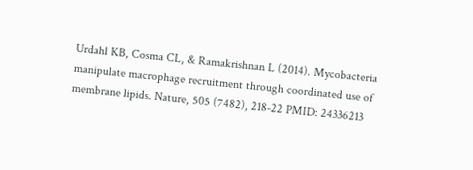Urdahl KB, Cosma CL, & Ramakrishnan L (2014). Mycobacteria manipulate macrophage recruitment through coordinated use of membrane lipids. Nature, 505 (7482), 218-22 PMID: 24336213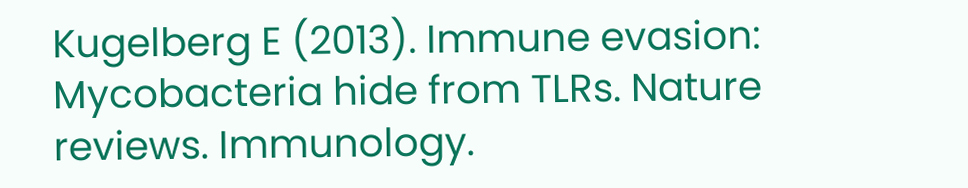Kugelberg E (2013). Immune evasion: Mycobacteria hide from TLRs. Nature reviews. Immunology.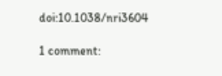doi:10.1038/nri3604

1 comment: